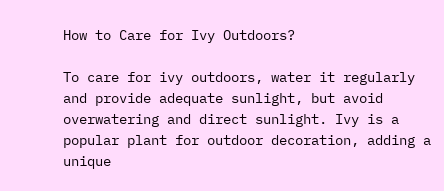How to Care for Ivy Outdoors?

To care for ivy outdoors, water it regularly and provide adequate sunlight, but avoid overwatering and direct sunlight. Ivy is a popular plant for outdoor decoration, adding a unique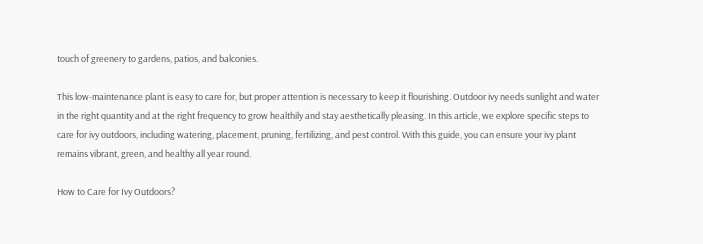touch of greenery to gardens, patios, and balconies.

This low-maintenance plant is easy to care for, but proper attention is necessary to keep it flourishing. Outdoor ivy needs sunlight and water in the right quantity and at the right frequency to grow healthily and stay aesthetically pleasing. In this article, we explore specific steps to care for ivy outdoors, including watering, placement, pruning, fertilizing, and pest control. With this guide, you can ensure your ivy plant remains vibrant, green, and healthy all year round.

How to Care for Ivy Outdoors?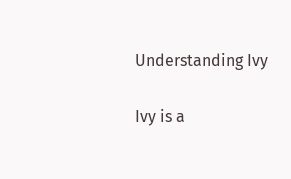Understanding Ivy

Ivy is a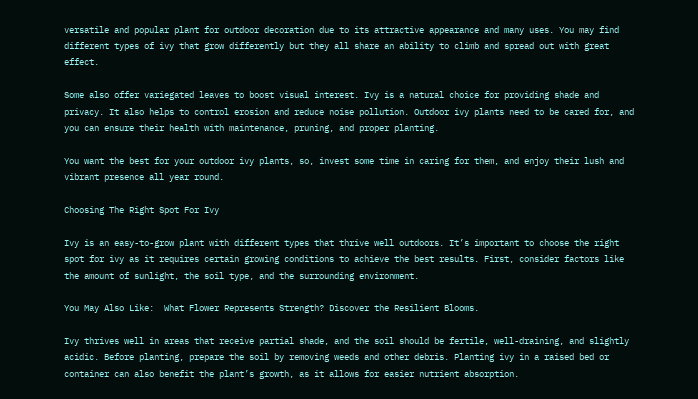versatile and popular plant for outdoor decoration due to its attractive appearance and many uses. You may find different types of ivy that grow differently but they all share an ability to climb and spread out with great effect.

Some also offer variegated leaves to boost visual interest. Ivy is a natural choice for providing shade and privacy. It also helps to control erosion and reduce noise pollution. Outdoor ivy plants need to be cared for, and you can ensure their health with maintenance, pruning, and proper planting.

You want the best for your outdoor ivy plants, so, invest some time in caring for them, and enjoy their lush and vibrant presence all year round.

Choosing The Right Spot For Ivy

Ivy is an easy-to-grow plant with different types that thrive well outdoors. It’s important to choose the right spot for ivy as it requires certain growing conditions to achieve the best results. First, consider factors like the amount of sunlight, the soil type, and the surrounding environment.

You May Also Like:  What Flower Represents Strength? Discover the Resilient Blooms.

Ivy thrives well in areas that receive partial shade, and the soil should be fertile, well-draining, and slightly acidic. Before planting, prepare the soil by removing weeds and other debris. Planting ivy in a raised bed or container can also benefit the plant’s growth, as it allows for easier nutrient absorption.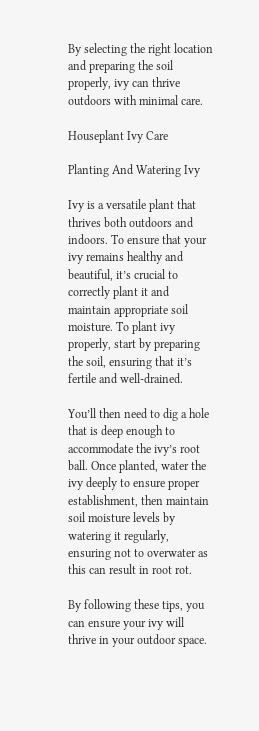By selecting the right location and preparing the soil properly, ivy can thrive outdoors with minimal care.

Houseplant Ivy Care

Planting And Watering Ivy

Ivy is a versatile plant that thrives both outdoors and indoors. To ensure that your ivy remains healthy and beautiful, it’s crucial to correctly plant it and maintain appropriate soil moisture. To plant ivy properly, start by preparing the soil, ensuring that it’s fertile and well-drained.

You’ll then need to dig a hole that is deep enough to accommodate the ivy’s root ball. Once planted, water the ivy deeply to ensure proper establishment, then maintain soil moisture levels by watering it regularly, ensuring not to overwater as this can result in root rot.

By following these tips, you can ensure your ivy will thrive in your outdoor space.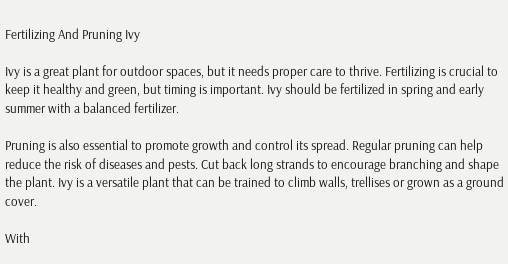Fertilizing And Pruning Ivy

Ivy is a great plant for outdoor spaces, but it needs proper care to thrive. Fertilizing is crucial to keep it healthy and green, but timing is important. Ivy should be fertilized in spring and early summer with a balanced fertilizer.

Pruning is also essential to promote growth and control its spread. Regular pruning can help reduce the risk of diseases and pests. Cut back long strands to encourage branching and shape the plant. Ivy is a versatile plant that can be trained to climb walls, trellises or grown as a ground cover.

With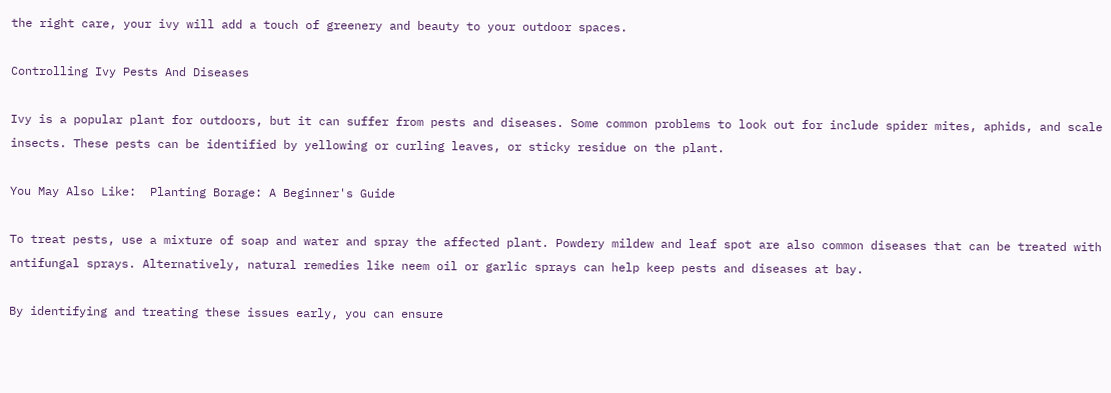the right care, your ivy will add a touch of greenery and beauty to your outdoor spaces.

Controlling Ivy Pests And Diseases

Ivy is a popular plant for outdoors, but it can suffer from pests and diseases. Some common problems to look out for include spider mites, aphids, and scale insects. These pests can be identified by yellowing or curling leaves, or sticky residue on the plant.

You May Also Like:  Planting Borage: A Beginner's Guide

To treat pests, use a mixture of soap and water and spray the affected plant. Powdery mildew and leaf spot are also common diseases that can be treated with antifungal sprays. Alternatively, natural remedies like neem oil or garlic sprays can help keep pests and diseases at bay.

By identifying and treating these issues early, you can ensure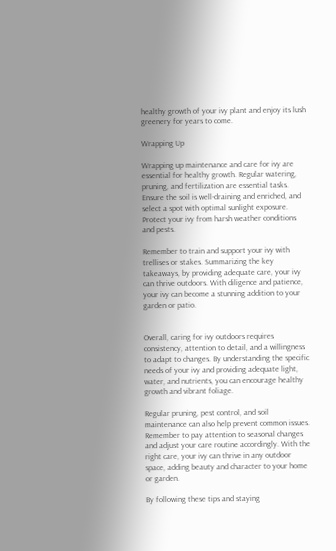healthy growth of your ivy plant and enjoy its lush greenery for years to come.

Wrapping Up

Wrapping up maintenance and care for ivy are essential for healthy growth. Regular watering, pruning, and fertilization are essential tasks. Ensure the soil is well-draining and enriched, and select a spot with optimal sunlight exposure. Protect your ivy from harsh weather conditions and pests.

Remember to train and support your ivy with trellises or stakes. Summarizing the key takeaways, by providing adequate care, your ivy can thrive outdoors. With diligence and patience, your ivy can become a stunning addition to your garden or patio.


Overall, caring for ivy outdoors requires consistency, attention to detail, and a willingness to adapt to changes. By understanding the specific needs of your ivy and providing adequate light, water, and nutrients, you can encourage healthy growth and vibrant foliage.

Regular pruning, pest control, and soil maintenance can also help prevent common issues. Remember to pay attention to seasonal changes and adjust your care routine accordingly. With the right care, your ivy can thrive in any outdoor space, adding beauty and character to your home or garden.

By following these tips and staying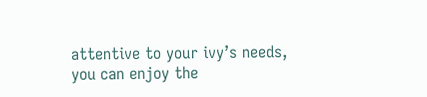attentive to your ivy’s needs, you can enjoy the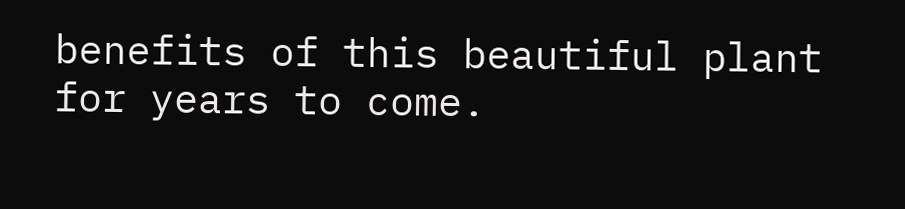benefits of this beautiful plant for years to come.